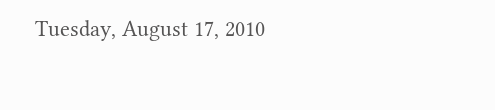Tuesday, August 17, 2010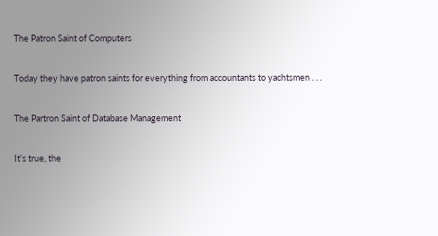The Patron Saint of Computers

Today they have patron saints for everything from accountants to yachtsmen . . .

The Partron Saint of Database Management

It’s true, the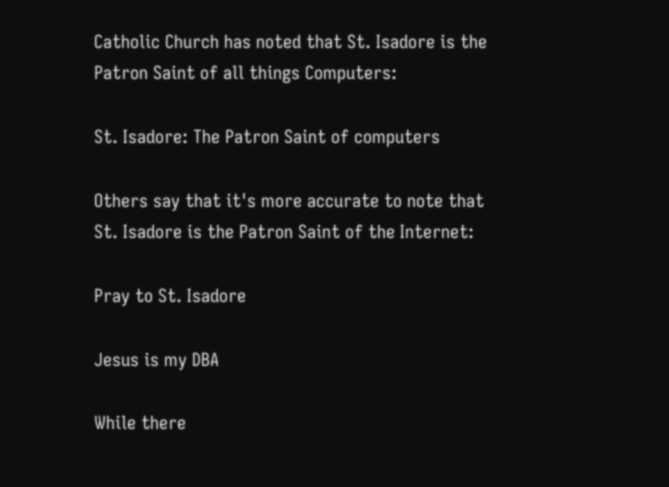Catholic Church has noted that St. Isadore is the Patron Saint of all things Computers:

St. Isadore: The Patron Saint of computers

Others say that it's more accurate to note that St. Isadore is the Patron Saint of the Internet:

Pray to St. Isadore

Jesus is my DBA

While there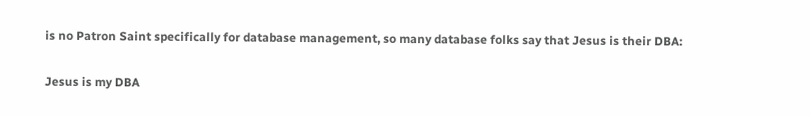is no Patron Saint specifically for database management, so many database folks say that Jesus is their DBA:

Jesus is my DBA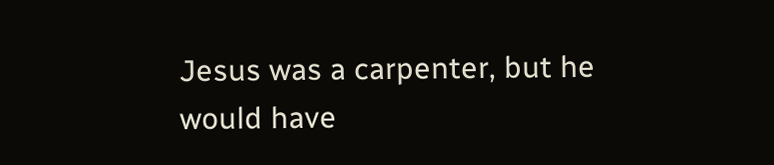Jesus was a carpenter, but he would have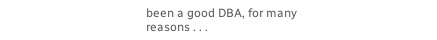been a good DBA, for many reasons . . .